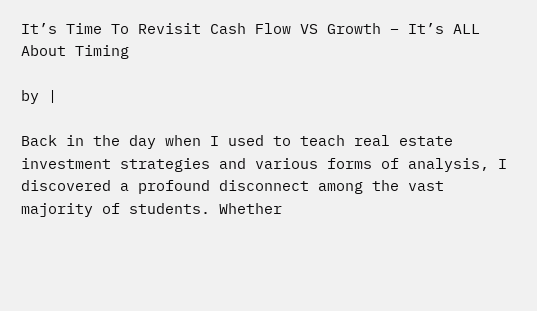It’s Time To Revisit Cash Flow VS Growth – It’s ALL About Timing

by |

Back in the day when I used to teach real estate investment strategies and various forms of analysis, I discovered a profound disconnect among the vast majority of students. Whether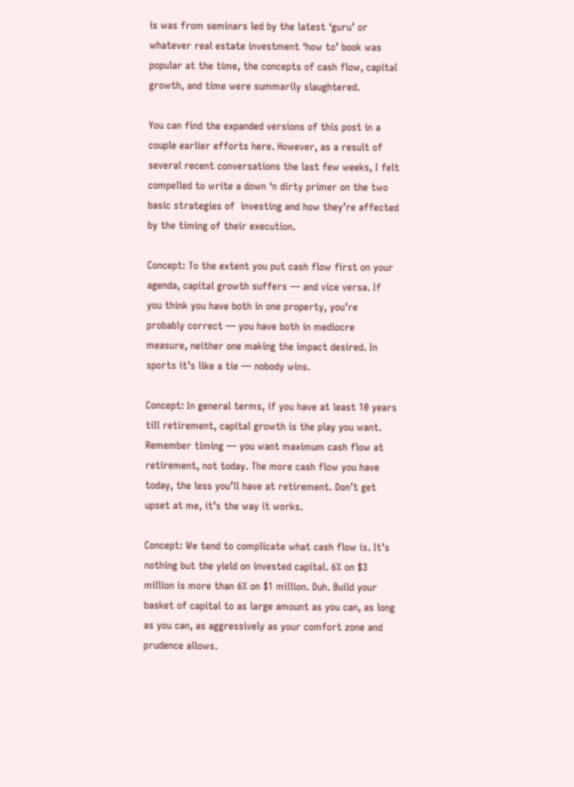is was from seminars led by the latest ‘guru’ or whatever real estate investment ‘how to’ book was popular at the time, the concepts of cash flow, capital growth, and time were summarily slaughtered.

You can find the expanded versions of this post in a couple earlier efforts here. However, as a result of several recent conversations the last few weeks, I felt compelled to write a down ‘n dirty primer on the two basic strategies of  investing and how they’re affected by the timing of their execution.

Concept: To the extent you put cash flow first on your agenda, capital growth suffers — and vice versa. If you think you have both in one property, you’re probably correct — you have both in mediocre measure, neither one making the impact desired. In sports it’s like a tie — nobody wins.

Concept: In general terms, if you have at least 10 years till retirement, capital growth is the play you want. Remember timing — you want maximum cash flow at retirement, not today. The more cash flow you have today, the less you’ll have at retirement. Don’t get upset at me, it’s the way it works.

Concept: We tend to complicate what cash flow is. It’s nothing but the yield on invested capital. 6% on $3 million is more than 6% on $1 million. Duh. Build your basket of capital to as large amount as you can, as long as you can, as aggressively as your comfort zone and prudence allows.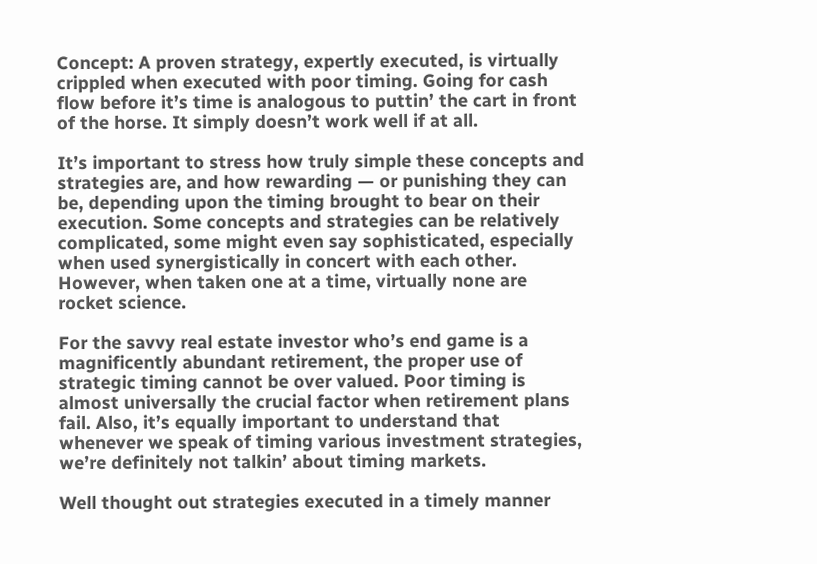Concept: A proven strategy, expertly executed, is virtually crippled when executed with poor timing. Going for cash flow before it’s time is analogous to puttin’ the cart in front of the horse. It simply doesn’t work well if at all.

It’s important to stress how truly simple these concepts and strategies are, and how rewarding — or punishing they can be, depending upon the timing brought to bear on their execution. Some concepts and strategies can be relatively complicated, some might even say sophisticated, especially when used synergistically in concert with each other. However, when taken one at a time, virtually none are rocket science.

For the savvy real estate investor who’s end game is a magnificently abundant retirement, the proper use of strategic timing cannot be over valued. Poor timing is almost universally the crucial factor when retirement plans fail. Also, it’s equally important to understand that whenever we speak of timing various investment strategies, we’re definitely not talkin’ about timing markets.

Well thought out strategies executed in a timely manner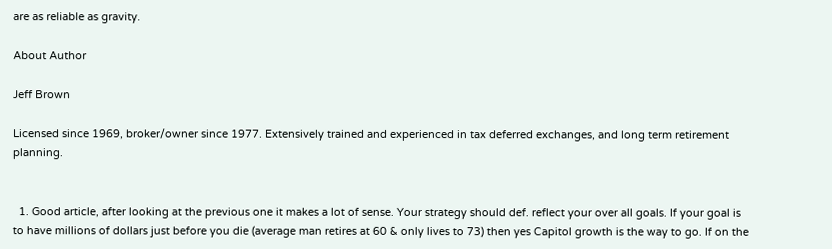are as reliable as gravity.

About Author

Jeff Brown

Licensed since 1969, broker/owner since 1977. Extensively trained and experienced in tax deferred exchanges, and long term retirement planning.


  1. Good article, after looking at the previous one it makes a lot of sense. Your strategy should def. reflect your over all goals. If your goal is to have millions of dollars just before you die (average man retires at 60 & only lives to 73) then yes Capitol growth is the way to go. If on the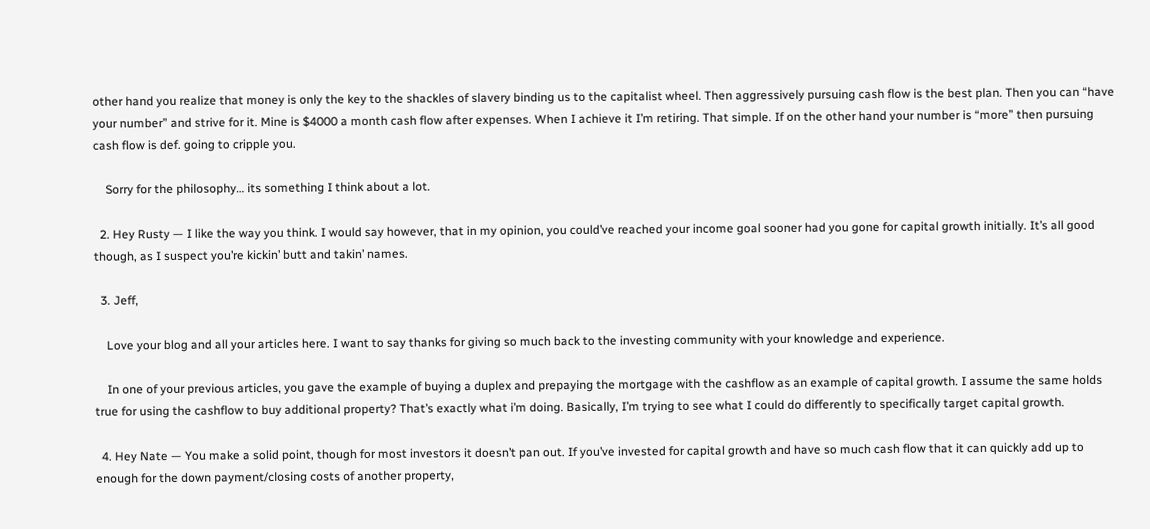other hand you realize that money is only the key to the shackles of slavery binding us to the capitalist wheel. Then aggressively pursuing cash flow is the best plan. Then you can “have your number” and strive for it. Mine is $4000 a month cash flow after expenses. When I achieve it I’m retiring. That simple. If on the other hand your number is “more” then pursuing cash flow is def. going to cripple you.

    Sorry for the philosophy… its something I think about a lot.

  2. Hey Rusty — I like the way you think. I would say however, that in my opinion, you could’ve reached your income goal sooner had you gone for capital growth initially. It’s all good though, as I suspect you’re kickin’ butt and takin’ names.

  3. Jeff,

    Love your blog and all your articles here. I want to say thanks for giving so much back to the investing community with your knowledge and experience.

    In one of your previous articles, you gave the example of buying a duplex and prepaying the mortgage with the cashflow as an example of capital growth. I assume the same holds true for using the cashflow to buy additional property? That’s exactly what i’m doing. Basically, I’m trying to see what I could do differently to specifically target capital growth.

  4. Hey Nate — You make a solid point, though for most investors it doesn’t pan out. If you’ve invested for capital growth and have so much cash flow that it can quickly add up to enough for the down payment/closing costs of another property,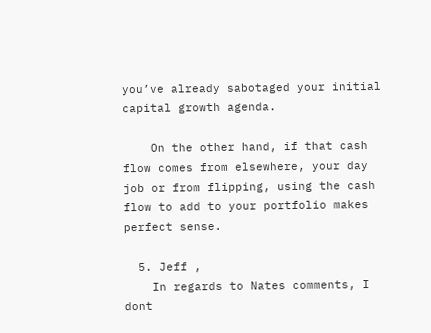you’ve already sabotaged your initial capital growth agenda.

    On the other hand, if that cash flow comes from elsewhere, your day job or from flipping, using the cash flow to add to your portfolio makes perfect sense.

  5. Jeff ,
    In regards to Nates comments, I dont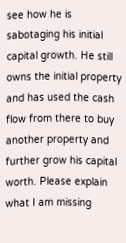see how he is sabotaging his initial capital growth. He still owns the initial property and has used the cash flow from there to buy another property and further grow his capital worth. Please explain what I am missing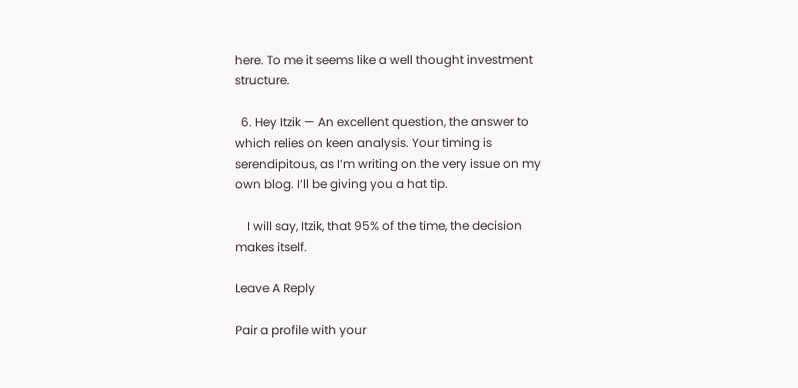here. To me it seems like a well thought investment structure.

  6. Hey Itzik — An excellent question, the answer to which relies on keen analysis. Your timing is serendipitous, as I’m writing on the very issue on my own blog. I’ll be giving you a hat tip.

    I will say, Itzik, that 95% of the time, the decision makes itself.

Leave A Reply

Pair a profile with your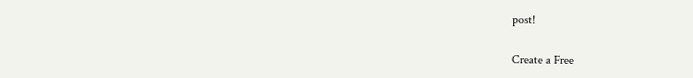post!

Create a Free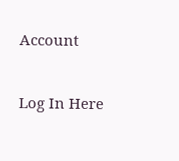Account


Log In Here